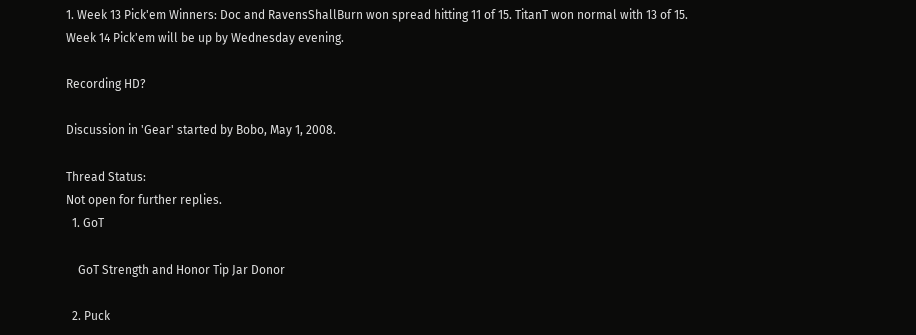1. Week 13 Pick'em Winners: Doc and RavensShallBurn won spread hitting 11 of 15. TitanT won normal with 13 of 15. Week 14 Pick'em will be up by Wednesday evening.

Recording HD?

Discussion in 'Gear' started by Bobo, May 1, 2008.

Thread Status:
Not open for further replies.
  1. GoT

    GoT Strength and Honor Tip Jar Donor

  2. Puck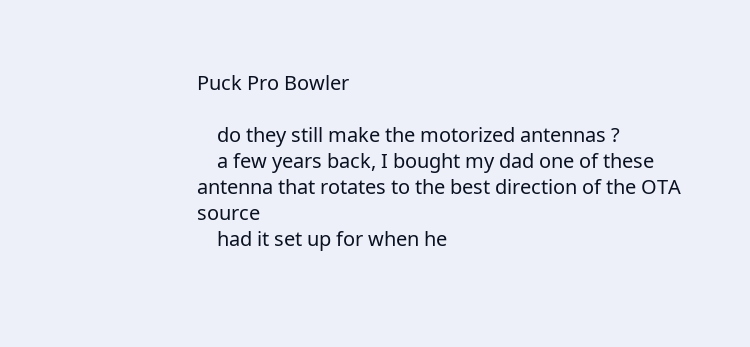Puck Pro Bowler

    do they still make the motorized antennas ?
    a few years back, I bought my dad one of these antenna that rotates to the best direction of the OTA source
    had it set up for when he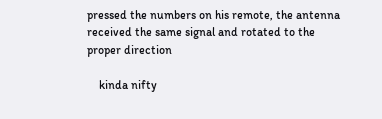pressed the numbers on his remote, the antenna received the same signal and rotated to the proper direction

    kinda nifty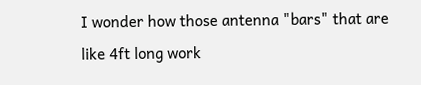I wonder how those antenna "bars" that are like 4ft long work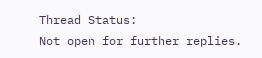Thread Status:
Not open for further replies.